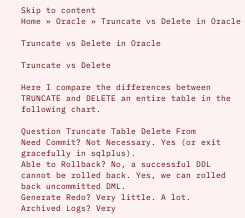Skip to content
Home » Oracle » Truncate vs Delete in Oracle

Truncate vs Delete in Oracle

Truncate vs Delete

Here I compare the differences between TRUNCATE and DELETE an entire table in the following chart.

Question Truncate Table Delete From
Need Commit? Not Necessary. Yes (or exit gracefully in sqlplus).
Able to Rollback? No, a successful DDL cannot be rolled back. Yes, we can rolled back uncommitted DML.
Generate Redo? Very little. A lot.
Archived Logs? Very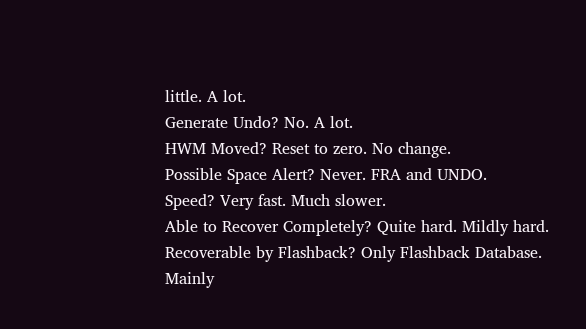little. A lot.
Generate Undo? No. A lot.
HWM Moved? Reset to zero. No change.
Possible Space Alert? Never. FRA and UNDO.
Speed? Very fast. Much slower.
Able to Recover Completely? Quite hard. Mildly hard.
Recoverable by Flashback? Only Flashback Database. Mainly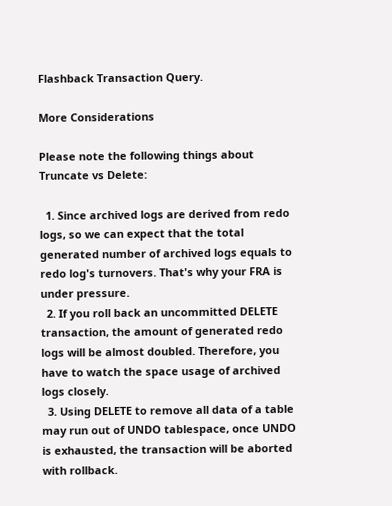Flashback Transaction Query.

More Considerations

Please note the following things about Truncate vs Delete:

  1. Since archived logs are derived from redo logs, so we can expect that the total generated number of archived logs equals to redo log's turnovers. That's why your FRA is under pressure.
  2. If you roll back an uncommitted DELETE transaction, the amount of generated redo logs will be almost doubled. Therefore, you have to watch the space usage of archived logs closely.
  3. Using DELETE to remove all data of a table may run out of UNDO tablespace, once UNDO is exhausted, the transaction will be aborted with rollback.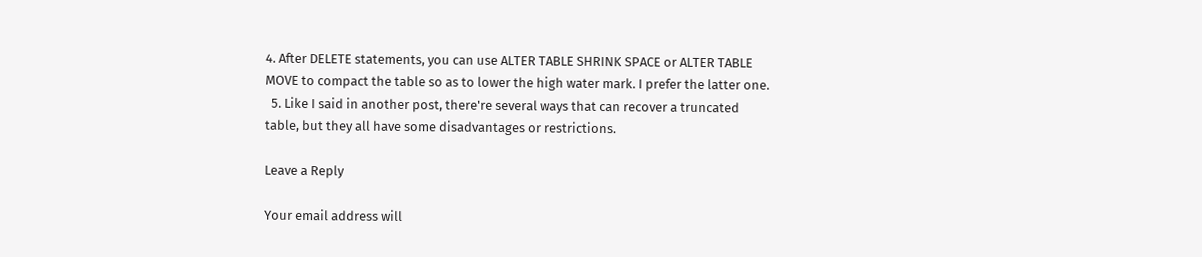4. After DELETE statements, you can use ALTER TABLE SHRINK SPACE or ALTER TABLE MOVE to compact the table so as to lower the high water mark. I prefer the latter one.
  5. Like I said in another post, there're several ways that can recover a truncated table, but they all have some disadvantages or restrictions.

Leave a Reply

Your email address will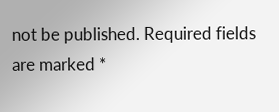not be published. Required fields are marked *